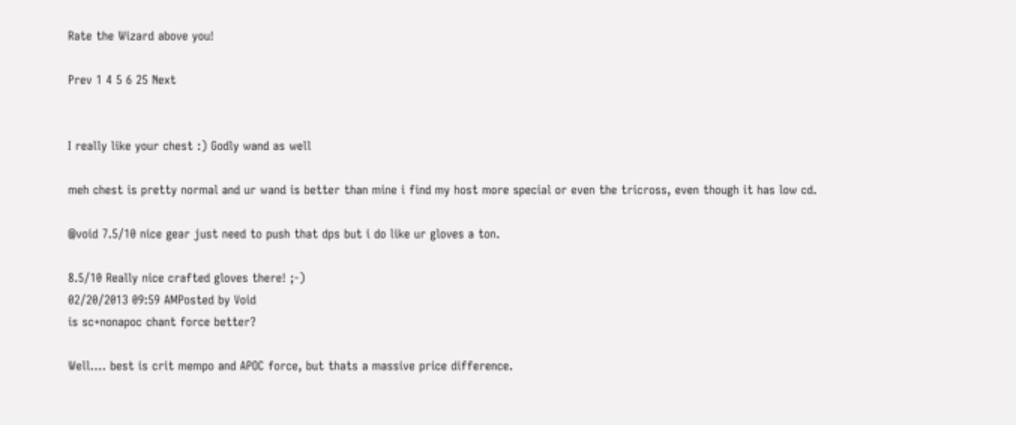Rate the Wizard above you!

Prev 1 4 5 6 25 Next


I really like your chest :) Godly wand as well

meh chest is pretty normal and ur wand is better than mine i find my host more special or even the tricross, even though it has low cd.

@void 7.5/10 nice gear just need to push that dps but i do like ur gloves a ton.

8.5/10 Really nice crafted gloves there! ;-)
02/20/2013 09:59 AMPosted by Void
is sc+nonapoc chant force better?

Well.... best is crit mempo and APOC force, but thats a massive price difference.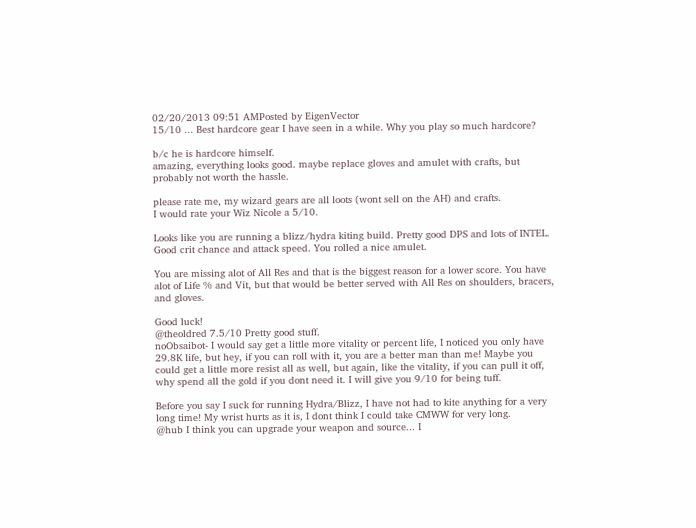02/20/2013 09:51 AMPosted by EigenVector
15/10 ... Best hardcore gear I have seen in a while. Why you play so much hardcore?

b/c he is hardcore himself.
amazing, everything looks good. maybe replace gloves and amulet with crafts, but probably not worth the hassle.

please rate me, my wizard gears are all loots (wont sell on the AH) and crafts.
I would rate your Wiz Nicole a 5/10.

Looks like you are running a blizz/hydra kiting build. Pretty good DPS and lots of INTEL. Good crit chance and attack speed. You rolled a nice amulet.

You are missing alot of All Res and that is the biggest reason for a lower score. You have alot of Life % and Vit, but that would be better served with All Res on shoulders, bracers, and gloves.

Good luck!
@theoldred 7.5/10 Pretty good stuff.
noObsaibot- I would say get a little more vitality or percent life, I noticed you only have 29.8K life, but hey, if you can roll with it, you are a better man than me! Maybe you could get a little more resist all as well, but again, like the vitality, if you can pull it off, why spend all the gold if you dont need it. I will give you 9/10 for being tuff.

Before you say I suck for running Hydra/Blizz, I have not had to kite anything for a very long time! My wrist hurts as it is, I dont think I could take CMWW for very long.
@hub I think you can upgrade your weapon and source... I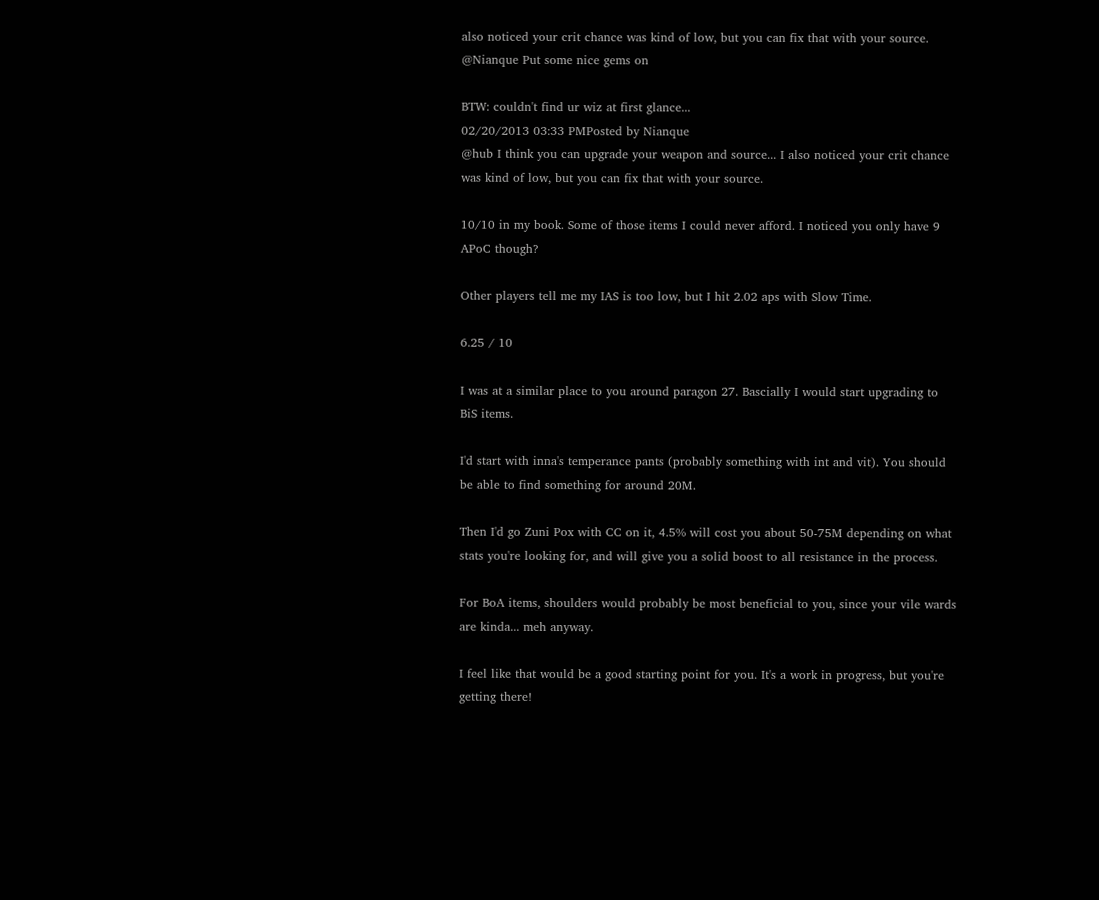also noticed your crit chance was kind of low, but you can fix that with your source.
@Nianque Put some nice gems on

BTW: couldn't find ur wiz at first glance...
02/20/2013 03:33 PMPosted by Nianque
@hub I think you can upgrade your weapon and source... I also noticed your crit chance was kind of low, but you can fix that with your source.

10/10 in my book. Some of those items I could never afford. I noticed you only have 9 APoC though?

Other players tell me my IAS is too low, but I hit 2.02 aps with Slow Time.

6.25 / 10

I was at a similar place to you around paragon 27. Bascially I would start upgrading to BiS items.

I'd start with inna's temperance pants (probably something with int and vit). You should be able to find something for around 20M.

Then I'd go Zuni Pox with CC on it, 4.5% will cost you about 50-75M depending on what stats you're looking for, and will give you a solid boost to all resistance in the process.

For BoA items, shoulders would probably be most beneficial to you, since your vile wards are kinda... meh anyway.

I feel like that would be a good starting point for you. It's a work in progress, but you're getting there!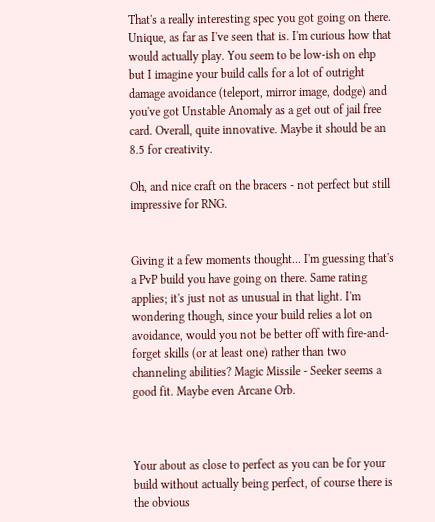That's a really interesting spec you got going on there. Unique, as far as I've seen that is. I'm curious how that would actually play. You seem to be low-ish on ehp but I imagine your build calls for a lot of outright damage avoidance (teleport, mirror image, dodge) and you've got Unstable Anomaly as a get out of jail free card. Overall, quite innovative. Maybe it should be an 8.5 for creativity.

Oh, and nice craft on the bracers - not perfect but still impressive for RNG.


Giving it a few moments thought... I'm guessing that's a PvP build you have going on there. Same rating applies; it's just not as unusual in that light. I'm wondering though, since your build relies a lot on avoidance, would you not be better off with fire-and-forget skills (or at least one) rather than two channeling abilities? Magic Missile - Seeker seems a good fit. Maybe even Arcane Orb.



Your about as close to perfect as you can be for your build without actually being perfect, of course there is the obvious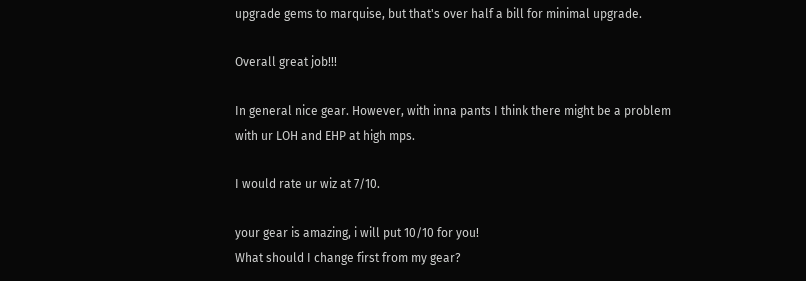upgrade gems to marquise, but that's over half a bill for minimal upgrade.

Overall great job!!!

In general nice gear. However, with inna pants I think there might be a problem with ur LOH and EHP at high mps.

I would rate ur wiz at 7/10.

your gear is amazing, i will put 10/10 for you!
What should I change first from my gear?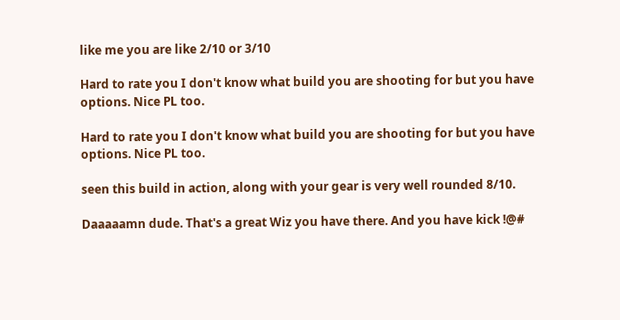like me you are like 2/10 or 3/10

Hard to rate you I don't know what build you are shooting for but you have options. Nice PL too.

Hard to rate you I don't know what build you are shooting for but you have options. Nice PL too.

seen this build in action, along with your gear is very well rounded 8/10.

Daaaaamn dude. That's a great Wiz you have there. And you have kick !@#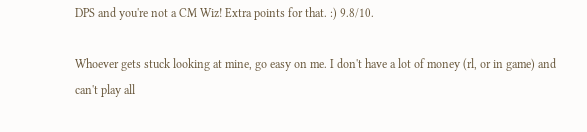DPS and you're not a CM Wiz! Extra points for that. :) 9.8/10.

Whoever gets stuck looking at mine, go easy on me. I don't have a lot of money (rl, or in game) and can't play all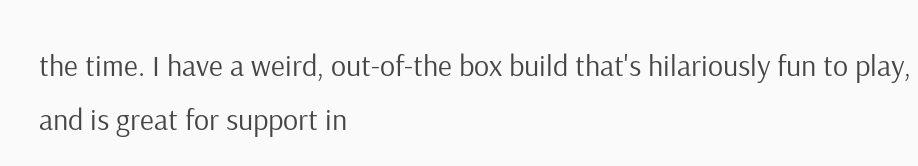the time. I have a weird, out-of-the box build that's hilariously fun to play, and is great for support in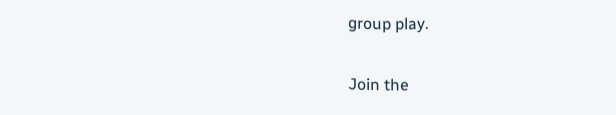group play.

Join the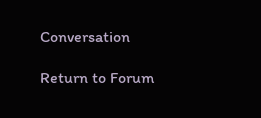Conversation

Return to Forum